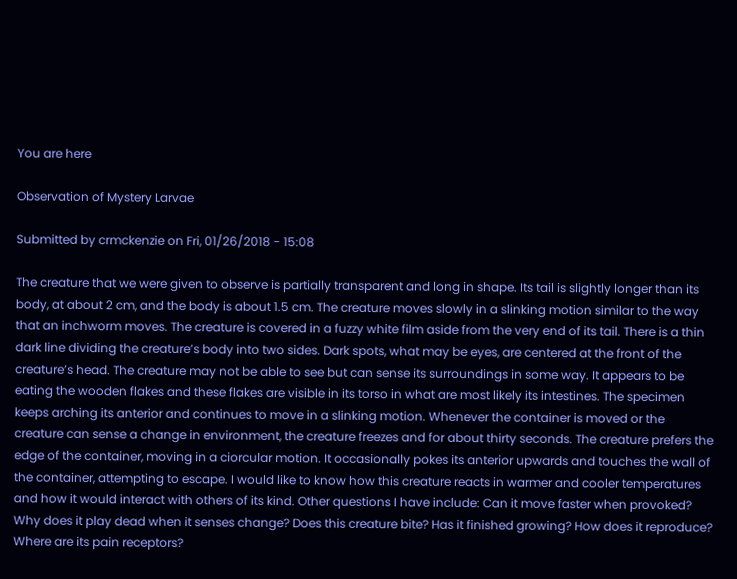You are here

Observation of Mystery Larvae

Submitted by crmckenzie on Fri, 01/26/2018 - 15:08

The creature that we were given to observe is partially transparent and long in shape. Its tail is slightly longer than its body, at about 2 cm, and the body is about 1.5 cm. The creature moves slowly in a slinking motion similar to the way that an inchworm moves. The creature is covered in a fuzzy white film aside from the very end of its tail. There is a thin dark line dividing the creature’s body into two sides. Dark spots, what may be eyes, are centered at the front of the creature’s head. The creature may not be able to see but can sense its surroundings in some way. It appears to be eating the wooden flakes and these flakes are visible in its torso in what are most likely its intestines. The specimen keeps arching its anterior and continues to move in a slinking motion. Whenever the container is moved or the creature can sense a change in environment, the creature freezes and for about thirty seconds. The creature prefers the edge of the container, moving in a ciorcular motion. It occasionally pokes its anterior upwards and touches the wall of the container, attempting to escape. I would like to know how this creature reacts in warmer and cooler temperatures and how it would interact with others of its kind. Other questions I have include: Can it move faster when provoked? Why does it play dead when it senses change? Does this creature bite? Has it finished growing? How does it reproduce? Where are its pain receptors?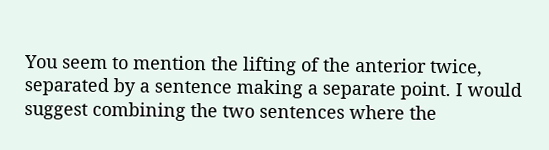You seem to mention the lifting of the anterior twice, separated by a sentence making a separate point. I would suggest combining the two sentences where the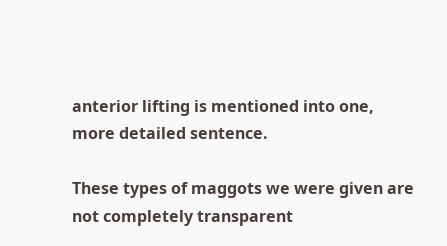anterior lifting is mentioned into one, more detailed sentence.

These types of maggots we were given are not completely transparent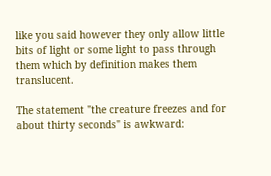like you said however they only allow little bits of light or some light to pass through them which by definition makes them translucent.

The statement "the creature freezes and for about thirty seconds" is awkward: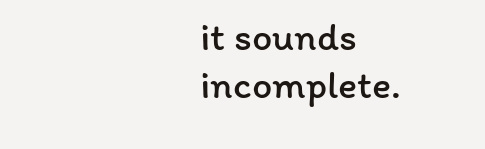it sounds incomplete.